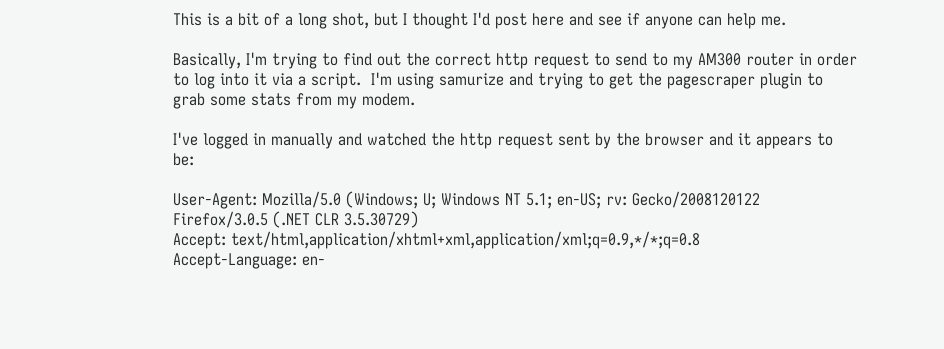This is a bit of a long shot, but I thought I'd post here and see if anyone can help me.

Basically, I'm trying to find out the correct http request to send to my AM300 router in order to log into it via a script.  I'm using samurize and trying to get the pagescraper plugin to grab some stats from my modem.

I've logged in manually and watched the http request sent by the browser and it appears to be:

User-Agent: Mozilla/5.0 (Windows; U; Windows NT 5.1; en-US; rv: Gecko/2008120122 Firefox/3.0.5 (.NET CLR 3.5.30729)
Accept: text/html,application/xhtml+xml,application/xml;q=0.9,*/*;q=0.8
Accept-Language: en-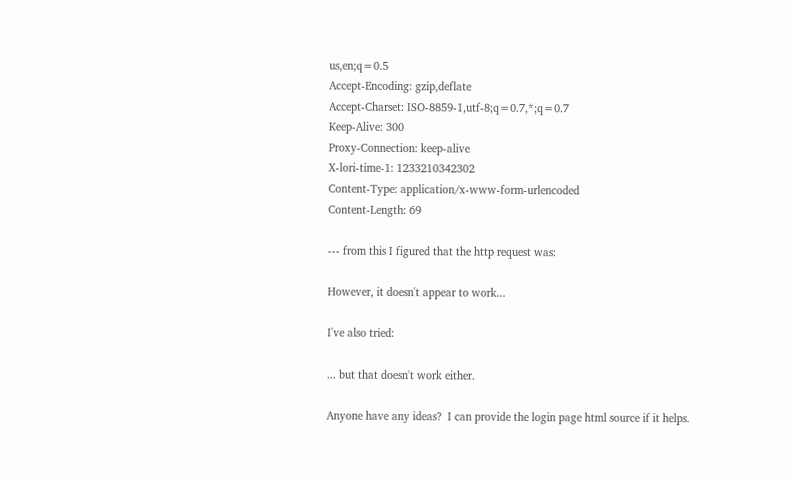us,en;q=0.5
Accept-Encoding: gzip,deflate
Accept-Charset: ISO-8859-1,utf-8;q=0.7,*;q=0.7
Keep-Alive: 300
Proxy-Connection: keep-alive
X-lori-time-1: 1233210342302
Content-Type: application/x-www-form-urlencoded
Content-Length: 69

--- from this I figured that the http request was:

However, it doesn't appear to work...

I've also tried:

... but that doesn't work either.

Anyone have any ideas?  I can provide the login page html source if it helps.